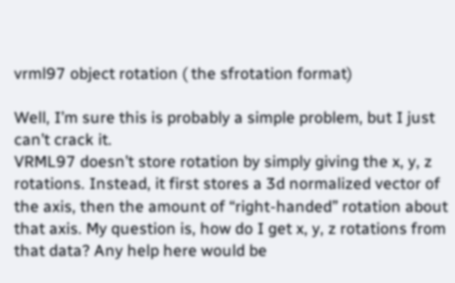vrml97 object rotation ( the sfrotation format)

Well, I’m sure this is probably a simple problem, but I just can’t crack it.
VRML97 doesn’t store rotation by simply giving the x, y, z rotations. Instead, it first stores a 3d normalized vector of the axis, then the amount of “right-handed” rotation about that axis. My question is, how do I get x, y, z rotations from that data? Any help here would be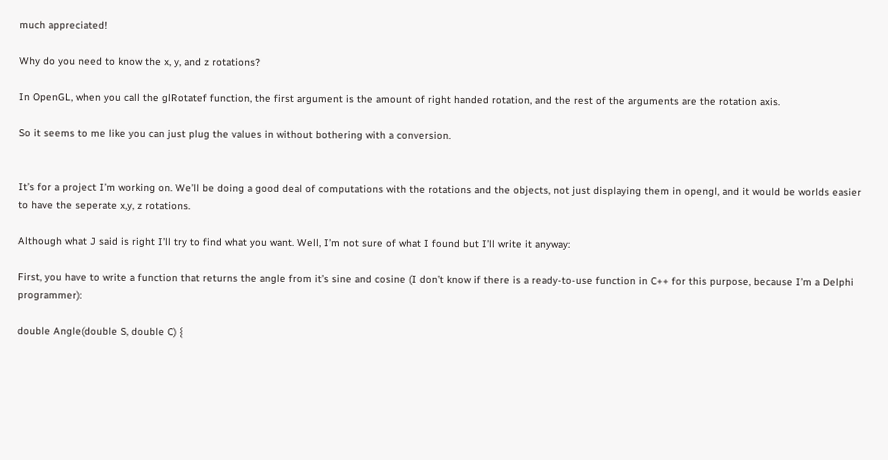much appreciated!

Why do you need to know the x, y, and z rotations?

In OpenGL, when you call the glRotatef function, the first argument is the amount of right handed rotation, and the rest of the arguments are the rotation axis.

So it seems to me like you can just plug the values in without bothering with a conversion.


It’s for a project I’m working on. We’ll be doing a good deal of computations with the rotations and the objects, not just displaying them in opengl, and it would be worlds easier to have the seperate x,y, z rotations.

Although what J said is right I’ll try to find what you want. Well, I’m not sure of what I found but I’ll write it anyway:

First, you have to write a function that returns the angle from it’s sine and cosine (I don’t know if there is a ready-to-use function in C++ for this purpose, because I’m a Delphi programmer):

double Angle(double S, double C) {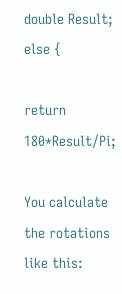double Result;
else {

return 180*Result/Pi;

You calculate the rotations like this: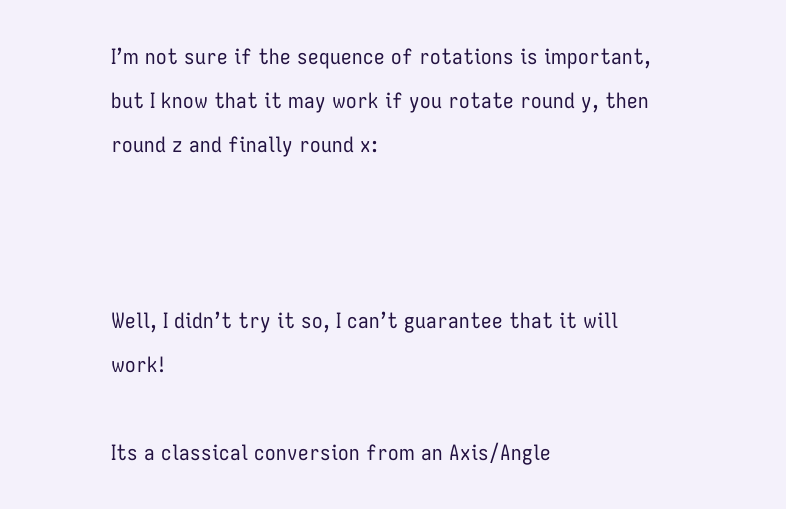I’m not sure if the sequence of rotations is important, but I know that it may work if you rotate round y, then round z and finally round x:



Well, I didn’t try it so, I can’t guarantee that it will work!

Its a classical conversion from an Axis/Angle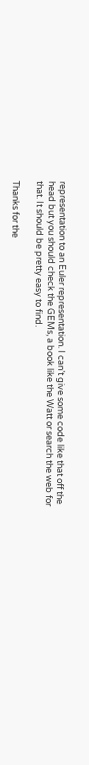representation to an Euler representation. I can’t give some code like that off the head but you should check the GEMs, a book like the Watt or search the web for that. It should be pretty easy to find.

Thanks for the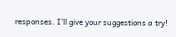responses. I’ll give your suggestions a try!